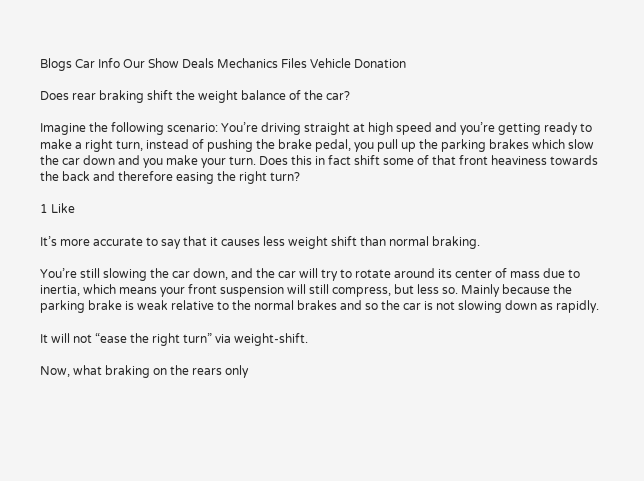Blogs Car Info Our Show Deals Mechanics Files Vehicle Donation

Does rear braking shift the weight balance of the car?

Imagine the following scenario: You’re driving straight at high speed and you’re getting ready to make a right turn, instead of pushing the brake pedal, you pull up the parking brakes which slow the car down and you make your turn. Does this in fact shift some of that front heaviness towards the back and therefore easing the right turn?

1 Like

It’s more accurate to say that it causes less weight shift than normal braking.

You’re still slowing the car down, and the car will try to rotate around its center of mass due to inertia, which means your front suspension will still compress, but less so. Mainly because the parking brake is weak relative to the normal brakes and so the car is not slowing down as rapidly.

It will not “ease the right turn” via weight-shift.

Now, what braking on the rears only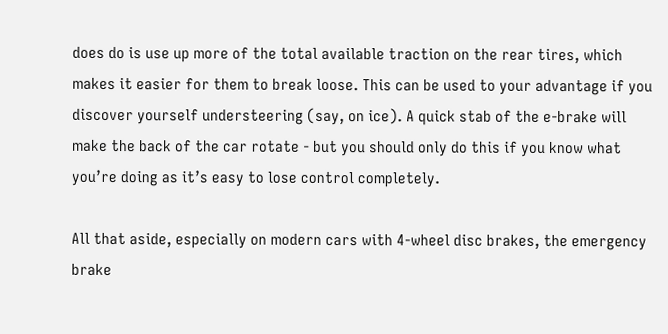does do is use up more of the total available traction on the rear tires, which makes it easier for them to break loose. This can be used to your advantage if you discover yourself understeering (say, on ice). A quick stab of the e-brake will make the back of the car rotate - but you should only do this if you know what you’re doing as it’s easy to lose control completely.

All that aside, especially on modern cars with 4-wheel disc brakes, the emergency brake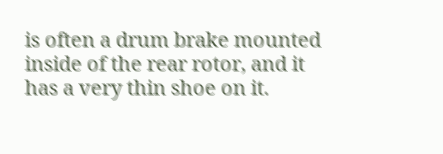is often a drum brake mounted inside of the rear rotor, and it has a very thin shoe on it.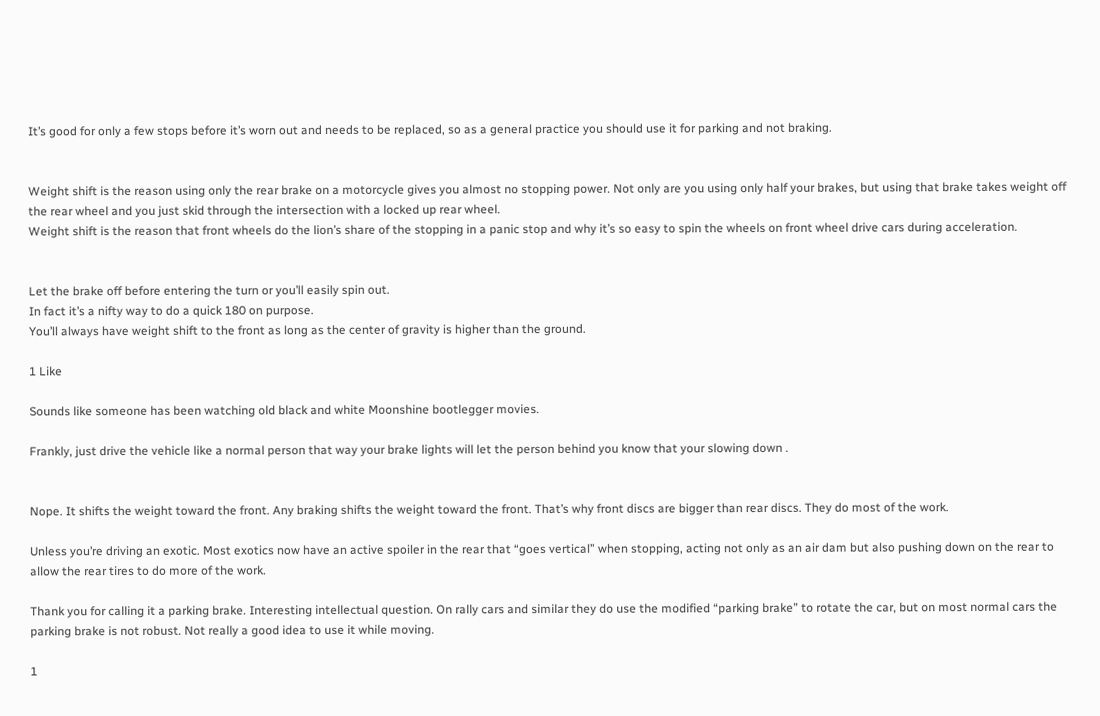It’s good for only a few stops before it’s worn out and needs to be replaced, so as a general practice you should use it for parking and not braking.


Weight shift is the reason using only the rear brake on a motorcycle gives you almost no stopping power. Not only are you using only half your brakes, but using that brake takes weight off the rear wheel and you just skid through the intersection with a locked up rear wheel.
Weight shift is the reason that front wheels do the lion’s share of the stopping in a panic stop and why it’s so easy to spin the wheels on front wheel drive cars during acceleration.


Let the brake off before entering the turn or you’ll easily spin out.
In fact it’s a nifty way to do a quick 180 on purpose.
You’ll always have weight shift to the front as long as the center of gravity is higher than the ground.

1 Like

Sounds like someone has been watching old black and white Moonshine bootlegger movies.

Frankly, just drive the vehicle like a normal person that way your brake lights will let the person behind you know that your slowing down .


Nope. It shifts the weight toward the front. Any braking shifts the weight toward the front. That’s why front discs are bigger than rear discs. They do most of the work.

Unless you’re driving an exotic. Most exotics now have an active spoiler in the rear that “goes vertical” when stopping, acting not only as an air dam but also pushing down on the rear to allow the rear tires to do more of the work.

Thank you for calling it a parking brake. Interesting intellectual question. On rally cars and similar they do use the modified “parking brake” to rotate the car, but on most normal cars the parking brake is not robust. Not really a good idea to use it while moving.

1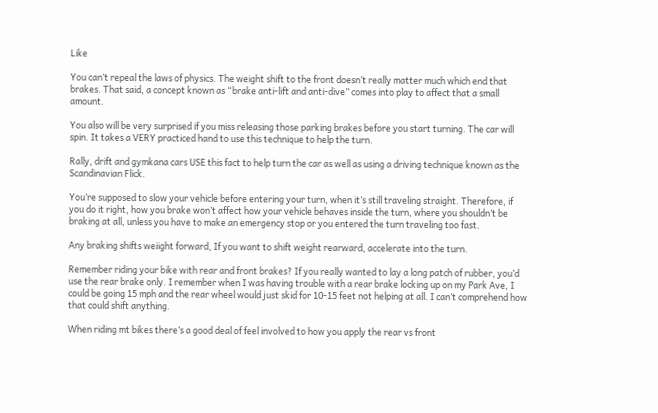Like

You can’t repeal the laws of physics. The weight shift to the front doesn’t really matter much which end that brakes. That said, a concept known as “brake anti-lift and anti-dive” comes into play to affect that a small amount.

You also will be very surprised if you miss releasing those parking brakes before you start turning. The car will spin. It takes a VERY practiced hand to use this technique to help the turn.

Rally, drift and gymkana cars USE this fact to help turn the car as well as using a driving technique known as the Scandinavian Flick.

You’re supposed to slow your vehicle before entering your turn, when it’s still traveling straight. Therefore, if you do it right, how you brake won’t affect how your vehicle behaves inside the turn, where you shouldn’t be braking at all, unless you have to make an emergency stop or you entered the turn traveling too fast.

Any braking shifts weiight forward, If you want to shift weight rearward, accelerate into the turn.

Remember riding your bike with rear and front brakes? If you really wanted to lay a long patch of rubber, you’d use the rear brake only. I remember when I was having trouble with a rear brake locking up on my Park Ave, I could be going 15 mph and the rear wheel would just skid for 10-15 feet not helping at all. I can’t comprehend how that could shift anything.

When riding mt bikes there’s a good deal of feel involved to how you apply the rear vs front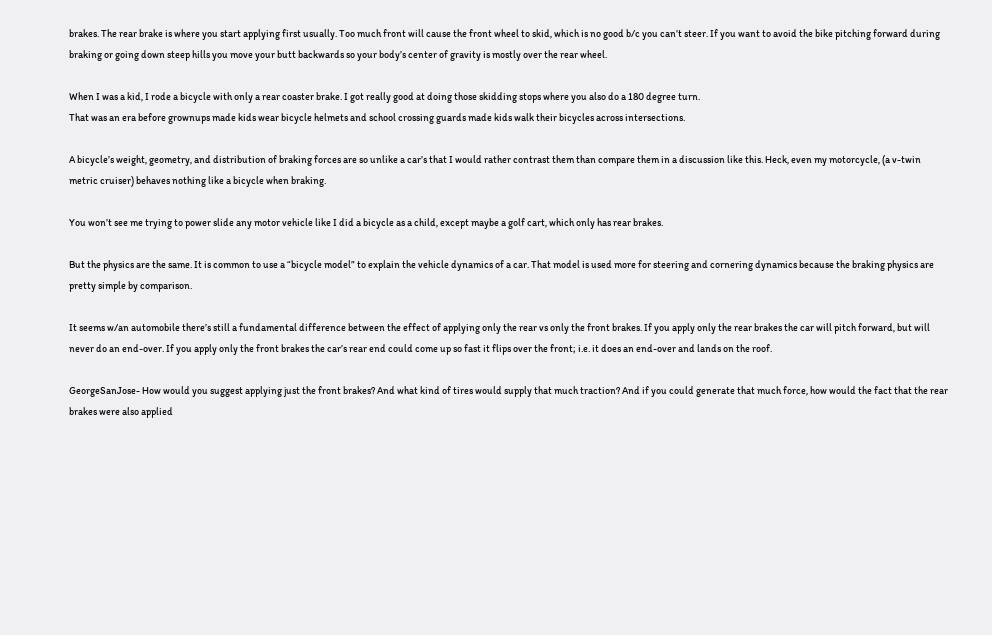brakes. The rear brake is where you start applying first usually. Too much front will cause the front wheel to skid, which is no good b/c you can’t steer. If you want to avoid the bike pitching forward during braking or going down steep hills you move your butt backwards so your body’s center of gravity is mostly over the rear wheel.

When I was a kid, I rode a bicycle with only a rear coaster brake. I got really good at doing those skidding stops where you also do a 180 degree turn.
That was an era before grownups made kids wear bicycle helmets and school crossing guards made kids walk their bicycles across intersections.

A bicycle’s weight, geometry, and distribution of braking forces are so unlike a car’s that I would rather contrast them than compare them in a discussion like this. Heck, even my motorcycle, (a v-twin metric cruiser) behaves nothing like a bicycle when braking.

You won’t see me trying to power slide any motor vehicle like I did a bicycle as a child, except maybe a golf cart, which only has rear brakes.

But the physics are the same. It is common to use a “bicycle model” to explain the vehicle dynamics of a car. That model is used more for steering and cornering dynamics because the braking physics are pretty simple by comparison.

It seems w/an automobile there’s still a fundamental difference between the effect of applying only the rear vs only the front brakes. If you apply only the rear brakes the car will pitch forward, but will never do an end-over. If you apply only the front brakes the car’s rear end could come up so fast it flips over the front; i.e. it does an end-over and lands on the roof.

GeorgeSanJose- How would you suggest applying just the front brakes? And what kind of tires would supply that much traction? And if you could generate that much force, how would the fact that the rear brakes were also applied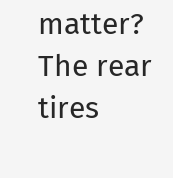matter? The rear tires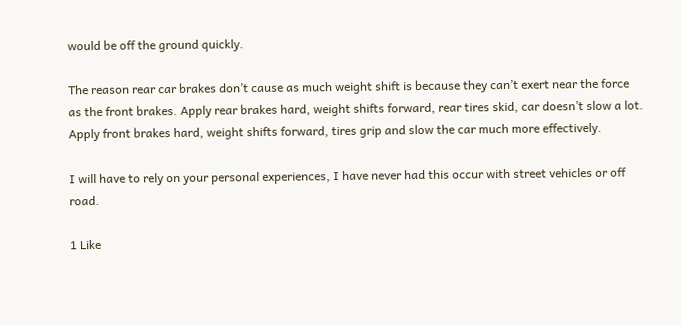would be off the ground quickly.

The reason rear car brakes don’t cause as much weight shift is because they can’t exert near the force as the front brakes. Apply rear brakes hard, weight shifts forward, rear tires skid, car doesn’t slow a lot. Apply front brakes hard, weight shifts forward, tires grip and slow the car much more effectively.

I will have to rely on your personal experiences, I have never had this occur with street vehicles or off road.

1 Like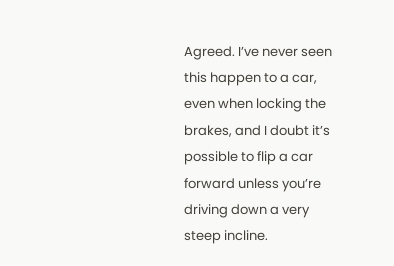Agreed. I’ve never seen this happen to a car, even when locking the brakes, and I doubt it’s possible to flip a car forward unless you’re driving down a very steep incline.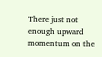There just not enough upward momentum on the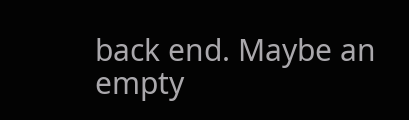back end. Maybe an empty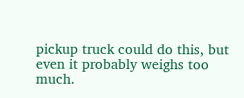pickup truck could do this, but even it probably weighs too much.